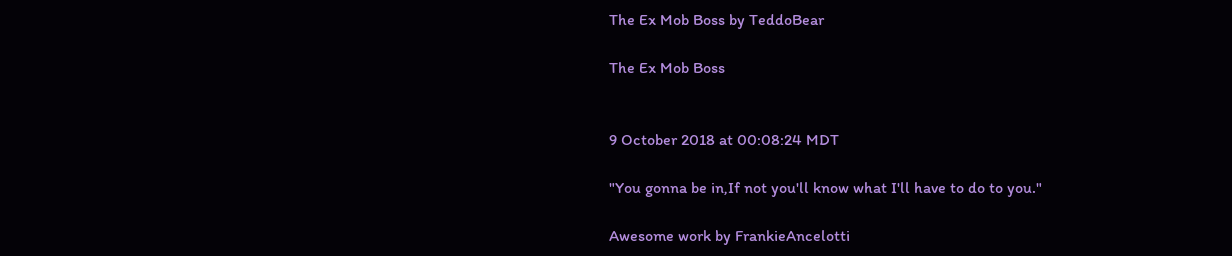The Ex Mob Boss by TeddoBear

The Ex Mob Boss


9 October 2018 at 00:08:24 MDT

"You gonna be in,If not you'll know what I'll have to do to you."

Awesome work by FrankieAncelotti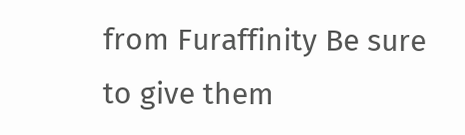from Furaffinity Be sure to give them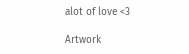alot of love <3

Artwork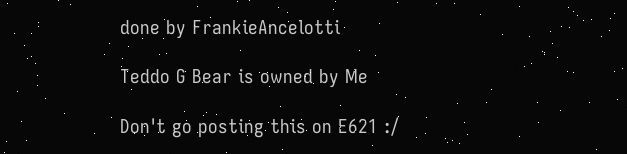done by FrankieAncelotti

Teddo G Bear is owned by Me

Don't go posting this on E621 :/